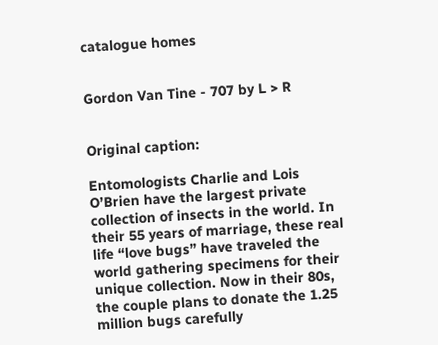catalogue homes


Gordon Van Tine - 707 by L > R


Original caption:

Entomologists Charlie and Lois O’Brien have the largest private collection of insects in the world. In their 55 years of marriage, these real life “love bugs” have traveled the world gathering specimens for their unique collection. Now in their 80s, the couple plans to donate the 1.25 million bugs carefully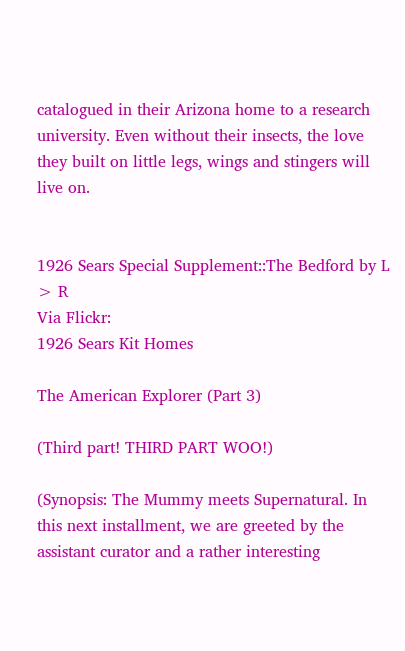catalogued in their Arizona home to a research university. Even without their insects, the love they built on little legs, wings and stingers will live on.


1926 Sears Special Supplement::The Bedford by L > R
Via Flickr:
1926 Sears Kit Homes

The American Explorer (Part 3)

(Third part! THIRD PART WOO!)

(Synopsis: The Mummy meets Supernatural. In this next installment, we are greeted by the assistant curator and a rather interesting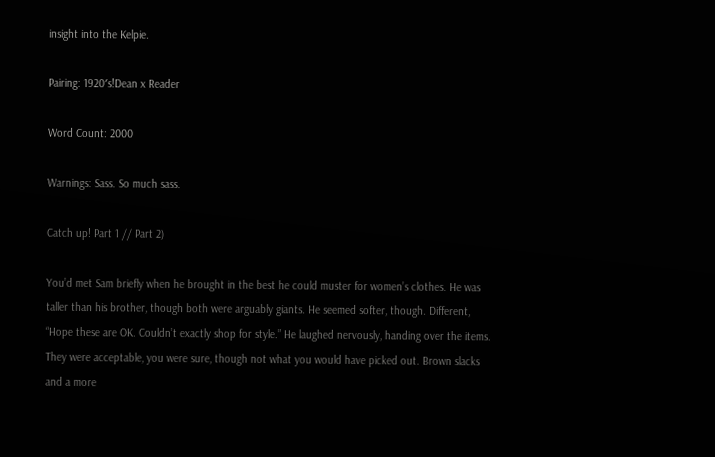insight into the Kelpie.

Pairing: 1920′s!Dean x Reader

Word Count: 2000

Warnings: Sass. So much sass.

Catch up! Part 1 // Part 2)

You’d met Sam briefly when he brought in the best he could muster for women’s clothes. He was taller than his brother, though both were arguably giants. He seemed softer, though. Different, “Hope these are OK. Couldn’t exactly shop for style.” He laughed nervously, handing over the items. They were acceptable, you were sure, though not what you would have picked out. Brown slacks and a more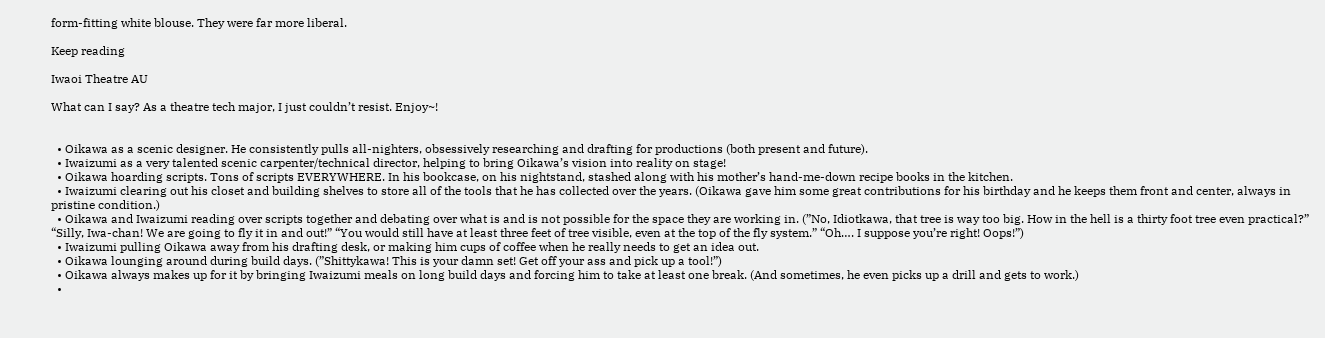form-fitting white blouse. They were far more liberal.

Keep reading

Iwaoi Theatre AU

What can I say? As a theatre tech major, I just couldn’t resist. Enjoy~!


  • Oikawa as a scenic designer. He consistently pulls all-nighters, obsessively researching and drafting for productions (both present and future).
  • Iwaizumi as a very talented scenic carpenter/technical director, helping to bring Oikawa’s vision into reality on stage!
  • Oikawa hoarding scripts. Tons of scripts EVERYWHERE. In his bookcase, on his nightstand, stashed along with his mother’s hand-me-down recipe books in the kitchen.
  • Iwaizumi clearing out his closet and building shelves to store all of the tools that he has collected over the years. (Oikawa gave him some great contributions for his birthday and he keeps them front and center, always in pristine condition.)
  • Oikawa and Iwaizumi reading over scripts together and debating over what is and is not possible for the space they are working in. (”No, Idiotkawa, that tree is way too big. How in the hell is a thirty foot tree even practical?” “Silly, Iwa-chan! We are going to fly it in and out!” “You would still have at least three feet of tree visible, even at the top of the fly system.” “Oh…. I suppose you’re right! Oops!”)
  • Iwaizumi pulling Oikawa away from his drafting desk, or making him cups of coffee when he really needs to get an idea out.
  • Oikawa lounging around during build days. (”Shittykawa! This is your damn set! Get off your ass and pick up a tool!”)
  • Oikawa always makes up for it by bringing Iwaizumi meals on long build days and forcing him to take at least one break. (And sometimes, he even picks up a drill and gets to work.)
  •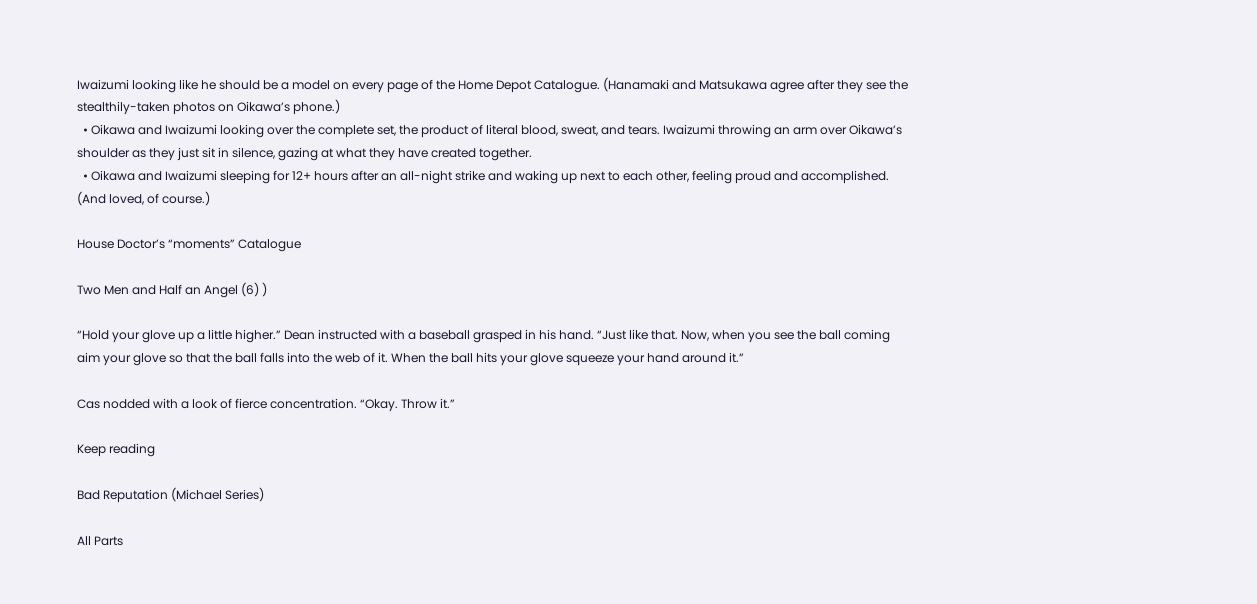Iwaizumi looking like he should be a model on every page of the Home Depot Catalogue. (Hanamaki and Matsukawa agree after they see the stealthily-taken photos on Oikawa’s phone.)
  • Oikawa and Iwaizumi looking over the complete set, the product of literal blood, sweat, and tears. Iwaizumi throwing an arm over Oikawa’s shoulder as they just sit in silence, gazing at what they have created together.
  • Oikawa and Iwaizumi sleeping for 12+ hours after an all-night strike and waking up next to each other, feeling proud and accomplished. (And loved, of course.)

House Doctor’s “moments” Catalogue

Two Men and Half an Angel (6) )

“Hold your glove up a little higher.” Dean instructed with a baseball grasped in his hand. “Just like that. Now, when you see the ball coming aim your glove so that the ball falls into the web of it. When the ball hits your glove squeeze your hand around it.”

Cas nodded with a look of fierce concentration. “Okay. Throw it.”

Keep reading

Bad Reputation (Michael Series)

All Parts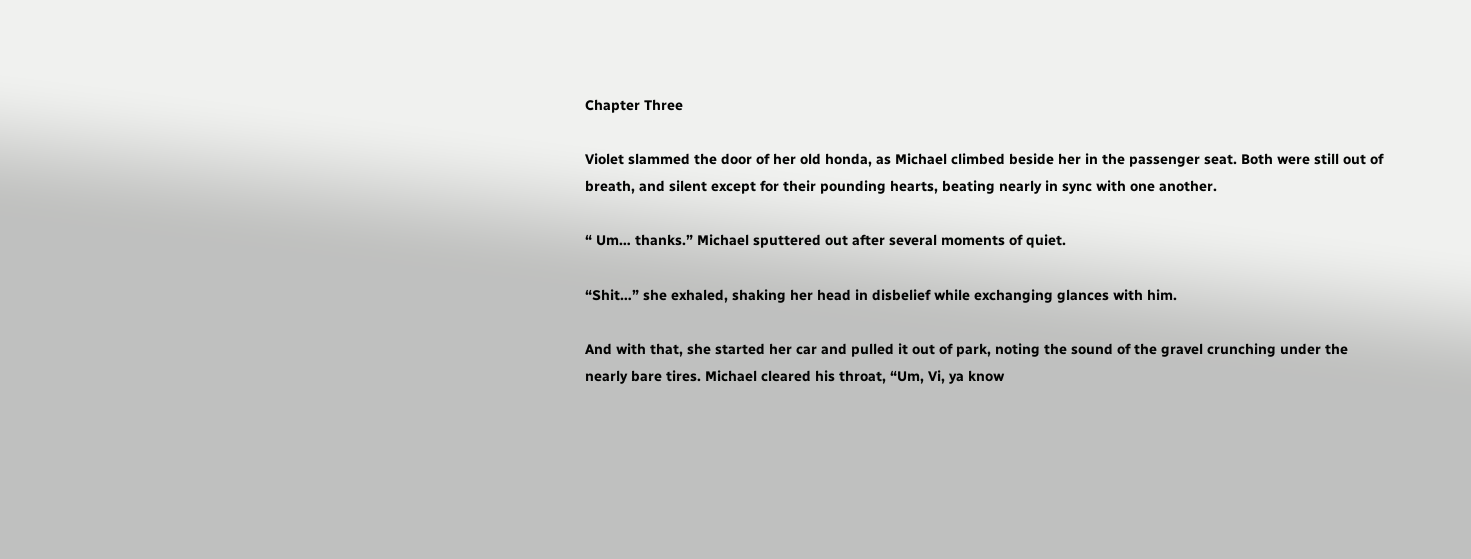Chapter Three

Violet slammed the door of her old honda, as Michael climbed beside her in the passenger seat. Both were still out of breath, and silent except for their pounding hearts, beating nearly in sync with one another.

“ Um… thanks.” Michael sputtered out after several moments of quiet.

“Shit…” she exhaled, shaking her head in disbelief while exchanging glances with him.

And with that, she started her car and pulled it out of park, noting the sound of the gravel crunching under the nearly bare tires. Michael cleared his throat, “Um, Vi, ya know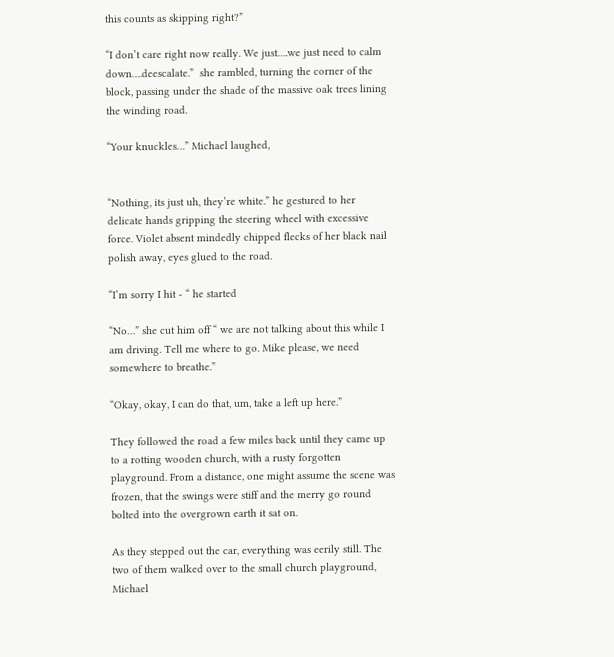this counts as skipping right?”

“I don’t care right now really. We just….we just need to calm down….deescalate.”  she rambled, turning the corner of the block, passing under the shade of the massive oak trees lining the winding road.

“Your knuckles…” Michael laughed,


“Nothing, its just uh, they’re white.” he gestured to her delicate hands gripping the steering wheel with excessive force. Violet absent mindedly chipped flecks of her black nail polish away, eyes glued to the road.

“I’m sorry I hit - “ he started

“No…” she cut him off “ we are not talking about this while I am driving. Tell me where to go. Mike please, we need somewhere to breathe.”

“Okay, okay, I can do that, um, take a left up here.”

They followed the road a few miles back until they came up to a rotting wooden church, with a rusty forgotten playground. From a distance, one might assume the scene was frozen, that the swings were stiff and the merry go round bolted into the overgrown earth it sat on.

As they stepped out the car, everything was eerily still. The two of them walked over to the small church playground, Michael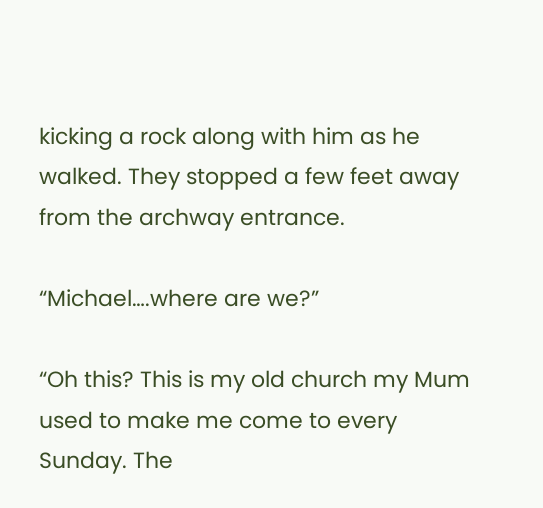kicking a rock along with him as he walked. They stopped a few feet away from the archway entrance.

“Michael….where are we?”

“Oh this? This is my old church my Mum used to make me come to every Sunday. The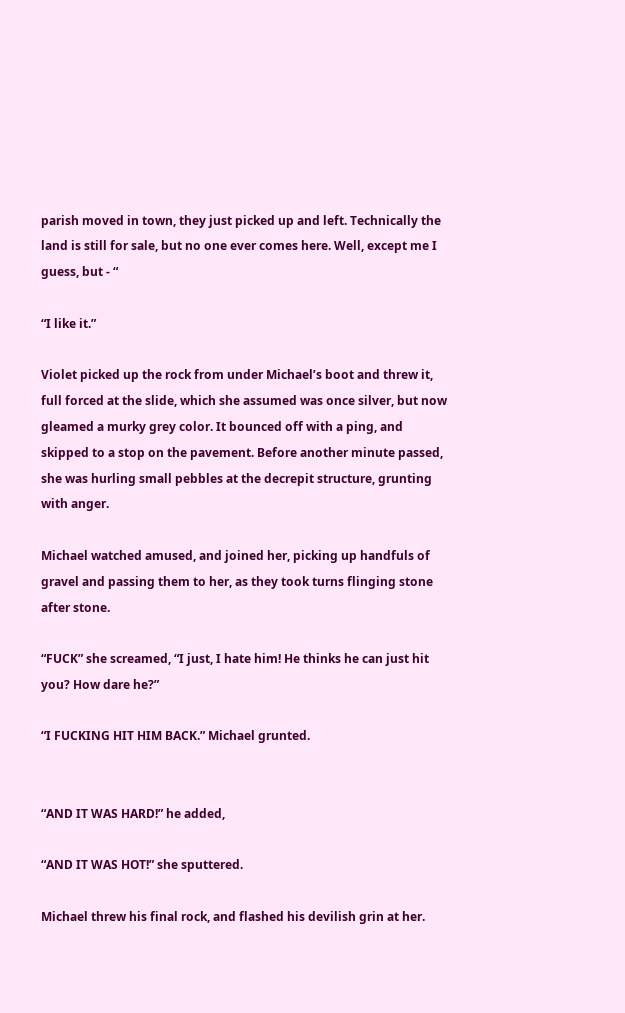parish moved in town, they just picked up and left. Technically the land is still for sale, but no one ever comes here. Well, except me I guess, but - “

“I like it.”

Violet picked up the rock from under Michael’s boot and threw it, full forced at the slide, which she assumed was once silver, but now gleamed a murky grey color. It bounced off with a ping, and skipped to a stop on the pavement. Before another minute passed, she was hurling small pebbles at the decrepit structure, grunting with anger.

Michael watched amused, and joined her, picking up handfuls of gravel and passing them to her, as they took turns flinging stone after stone.

“FUCK” she screamed, “I just, I hate him! He thinks he can just hit you? How dare he?”

“I FUCKING HIT HIM BACK.” Michael grunted.


“AND IT WAS HARD!” he added,

“AND IT WAS HOT!” she sputtered.

Michael threw his final rock, and flashed his devilish grin at her.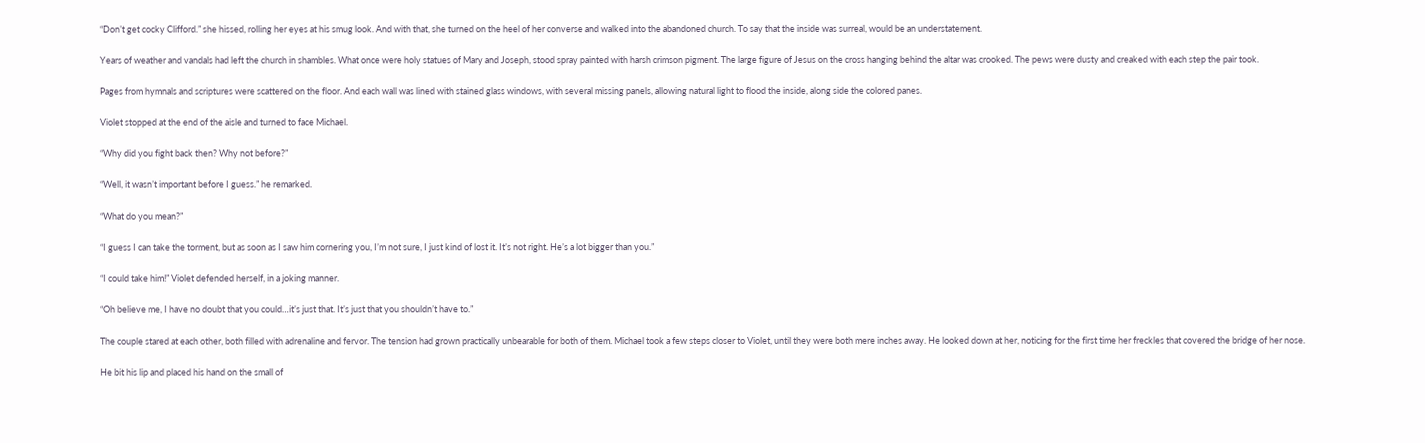“Don’t get cocky Clifford.” she hissed, rolling her eyes at his smug look. And with that, she turned on the heel of her converse and walked into the abandoned church. To say that the inside was surreal, would be an understatement.

Years of weather and vandals had left the church in shambles. What once were holy statues of Mary and Joseph, stood spray painted with harsh crimson pigment. The large figure of Jesus on the cross hanging behind the altar was crooked. The pews were dusty and creaked with each step the pair took.

Pages from hymnals and scriptures were scattered on the floor. And each wall was lined with stained glass windows, with several missing panels, allowing natural light to flood the inside, along side the colored panes.

Violet stopped at the end of the aisle and turned to face Michael.

“Why did you fight back then? Why not before?”

“Well, it wasn’t important before I guess.” he remarked.

“What do you mean?”

“I guess I can take the torment, but as soon as I saw him cornering you, I’m not sure, I just kind of lost it. It’s not right. He’s a lot bigger than you.”

“I could take him!” Violet defended herself, in a joking manner.

“Oh believe me, I have no doubt that you could…it’s just that. It’s just that you shouldn’t have to.”

The couple stared at each other, both filled with adrenaline and fervor. The tension had grown practically unbearable for both of them. Michael took a few steps closer to Violet, until they were both mere inches away. He looked down at her, noticing for the first time her freckles that covered the bridge of her nose.

He bit his lip and placed his hand on the small of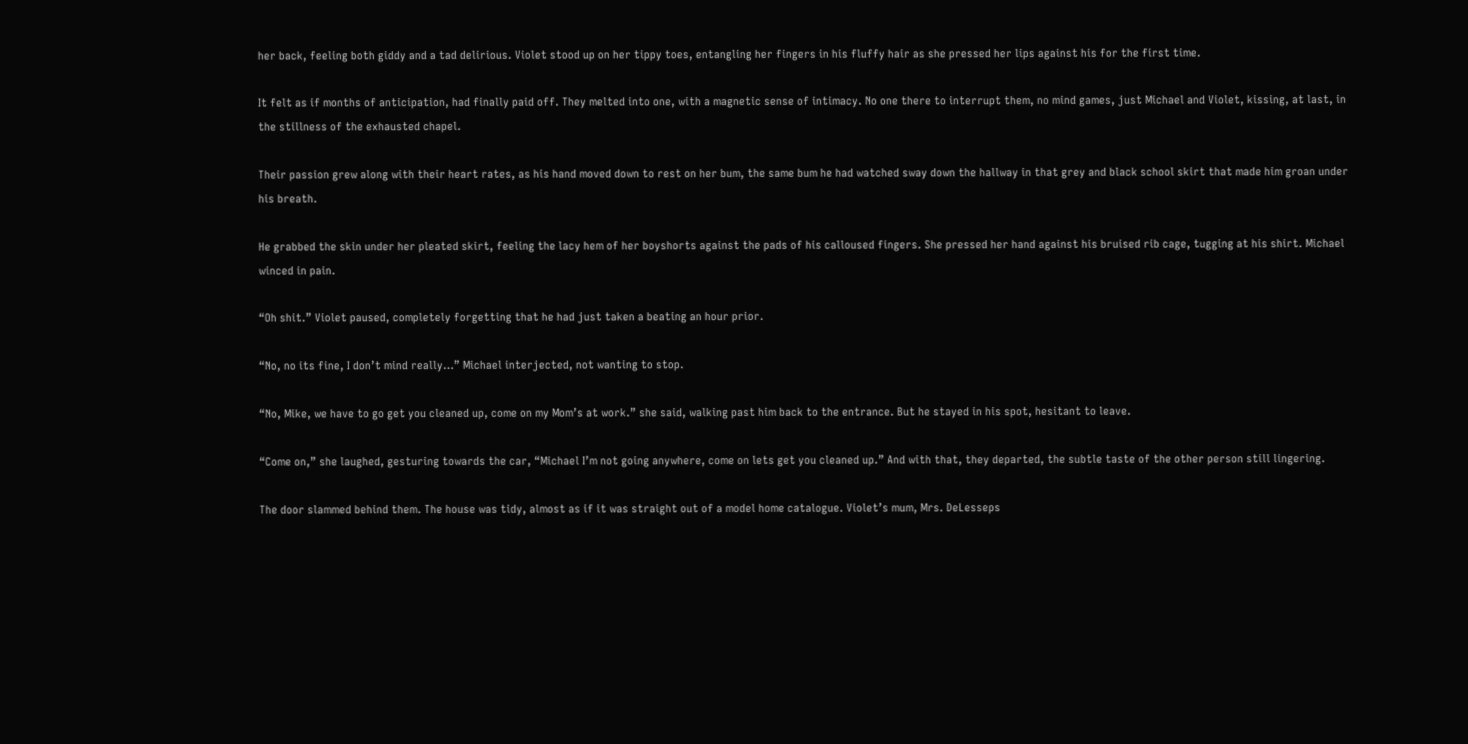her back, feeling both giddy and a tad delirious. Violet stood up on her tippy toes, entangling her fingers in his fluffy hair as she pressed her lips against his for the first time.

It felt as if months of anticipation, had finally paid off. They melted into one, with a magnetic sense of intimacy. No one there to interrupt them, no mind games, just Michael and Violet, kissing, at last, in the stillness of the exhausted chapel.

Their passion grew along with their heart rates, as his hand moved down to rest on her bum, the same bum he had watched sway down the hallway in that grey and black school skirt that made him groan under his breath.

He grabbed the skin under her pleated skirt, feeling the lacy hem of her boyshorts against the pads of his calloused fingers. She pressed her hand against his bruised rib cage, tugging at his shirt. Michael winced in pain.

“Oh shit.” Violet paused, completely forgetting that he had just taken a beating an hour prior.

“No, no its fine, I don’t mind really…” Michael interjected, not wanting to stop.

“No, Mike, we have to go get you cleaned up, come on my Mom’s at work.” she said, walking past him back to the entrance. But he stayed in his spot, hesitant to leave.

“Come on,” she laughed, gesturing towards the car, “Michael I’m not going anywhere, come on lets get you cleaned up.” And with that, they departed, the subtle taste of the other person still lingering.

The door slammed behind them. The house was tidy, almost as if it was straight out of a model home catalogue. Violet’s mum, Mrs. DeLesseps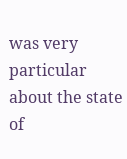was very particular about the state of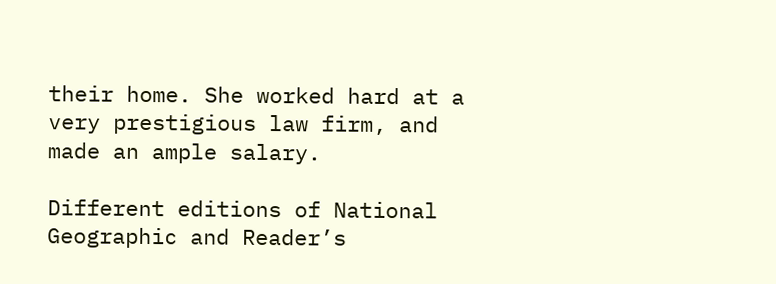their home. She worked hard at a very prestigious law firm, and made an ample salary.

Different editions of National Geographic and Reader’s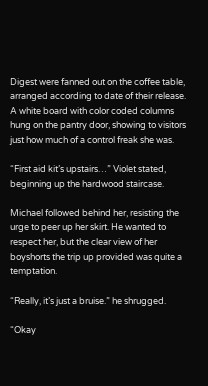Digest were fanned out on the coffee table, arranged according to date of their release. A white board with color coded columns hung on the pantry door, showing to visitors just how much of a control freak she was.

“First aid kit’s upstairs…” Violet stated, beginning up the hardwood staircase.

Michael followed behind her, resisting the urge to peer up her skirt. He wanted to respect her, but the clear view of her boyshorts the trip up provided was quite a temptation.

“Really, it’s just a bruise.” he shrugged.

“Okay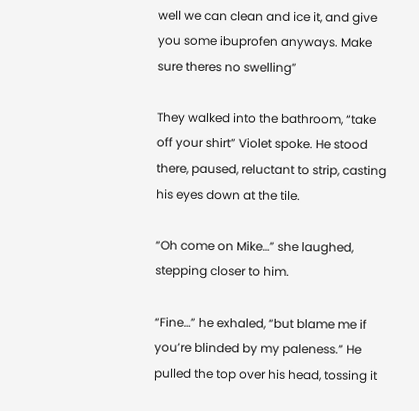well we can clean and ice it, and give you some ibuprofen anyways. Make sure theres no swelling”

They walked into the bathroom, “take off your shirt” Violet spoke. He stood there, paused, reluctant to strip, casting his eyes down at the tile.

“Oh come on Mike…” she laughed, stepping closer to him.

“Fine…” he exhaled, “but blame me if you’re blinded by my paleness.” He pulled the top over his head, tossing it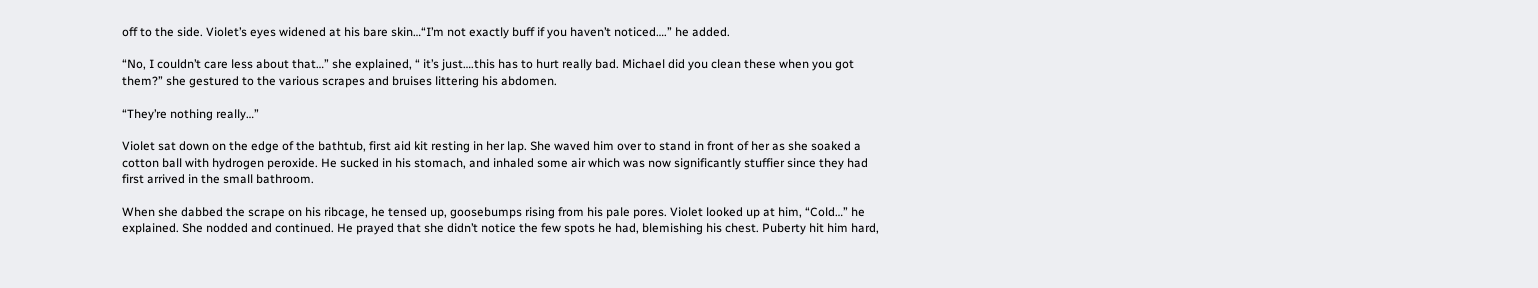off to the side. Violet’s eyes widened at his bare skin…“I’m not exactly buff if you haven’t noticed….” he added.

“No, I couldn’t care less about that…” she explained, “ it’s just….this has to hurt really bad. Michael did you clean these when you got them?” she gestured to the various scrapes and bruises littering his abdomen.

“They’re nothing really…”

Violet sat down on the edge of the bathtub, first aid kit resting in her lap. She waved him over to stand in front of her as she soaked a cotton ball with hydrogen peroxide. He sucked in his stomach, and inhaled some air which was now significantly stuffier since they had first arrived in the small bathroom.

When she dabbed the scrape on his ribcage, he tensed up, goosebumps rising from his pale pores. Violet looked up at him, “Cold…” he explained. She nodded and continued. He prayed that she didn’t notice the few spots he had, blemishing his chest. Puberty hit him hard,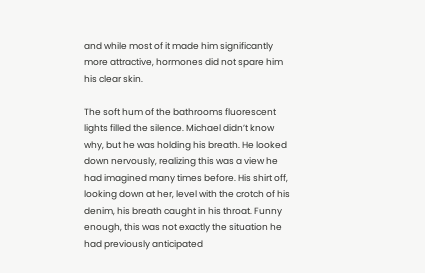and while most of it made him significantly more attractive, hormones did not spare him his clear skin.

The soft hum of the bathrooms fluorescent lights filled the silence. Michael didn’t know why, but he was holding his breath. He looked down nervously, realizing this was a view he had imagined many times before. His shirt off, looking down at her, level with the crotch of his denim, his breath caught in his throat. Funny enough, this was not exactly the situation he had previously anticipated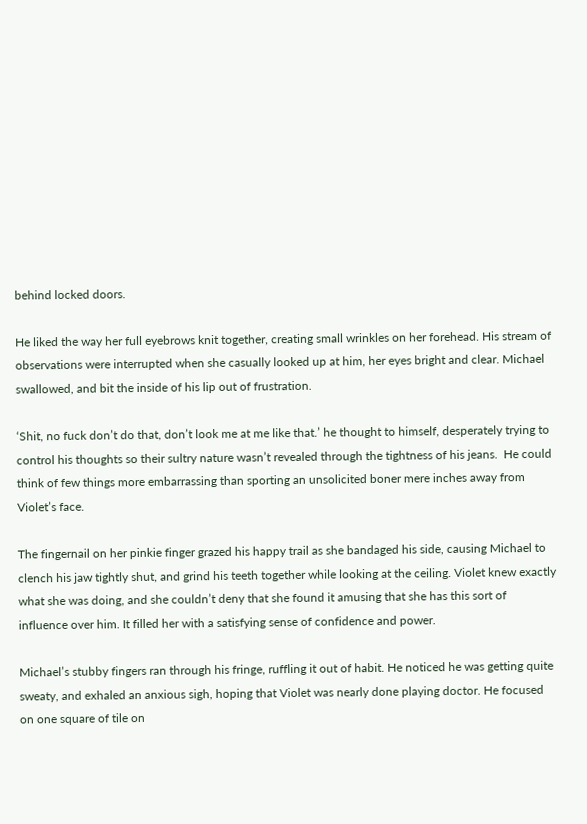behind locked doors.

He liked the way her full eyebrows knit together, creating small wrinkles on her forehead. His stream of observations were interrupted when she casually looked up at him, her eyes bright and clear. Michael swallowed, and bit the inside of his lip out of frustration.

‘Shit, no fuck don’t do that, don’t look me at me like that.’ he thought to himself, desperately trying to control his thoughts so their sultry nature wasn’t revealed through the tightness of his jeans.  He could think of few things more embarrassing than sporting an unsolicited boner mere inches away from Violet’s face.

The fingernail on her pinkie finger grazed his happy trail as she bandaged his side, causing Michael to clench his jaw tightly shut, and grind his teeth together while looking at the ceiling. Violet knew exactly what she was doing, and she couldn’t deny that she found it amusing that she has this sort of influence over him. It filled her with a satisfying sense of confidence and power.

Michael’s stubby fingers ran through his fringe, ruffling it out of habit. He noticed he was getting quite sweaty, and exhaled an anxious sigh, hoping that Violet was nearly done playing doctor. He focused on one square of tile on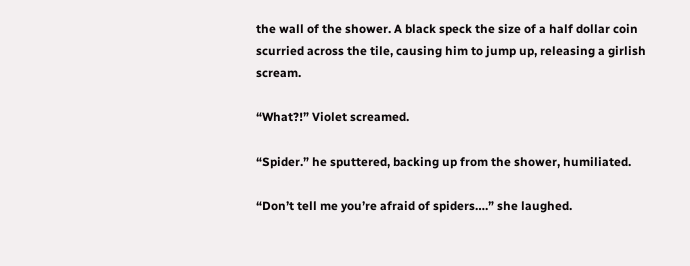the wall of the shower. A black speck the size of a half dollar coin scurried across the tile, causing him to jump up, releasing a girlish scream.

“What?!” Violet screamed.

“Spider.” he sputtered, backing up from the shower, humiliated.

“Don’t tell me you’re afraid of spiders….” she laughed.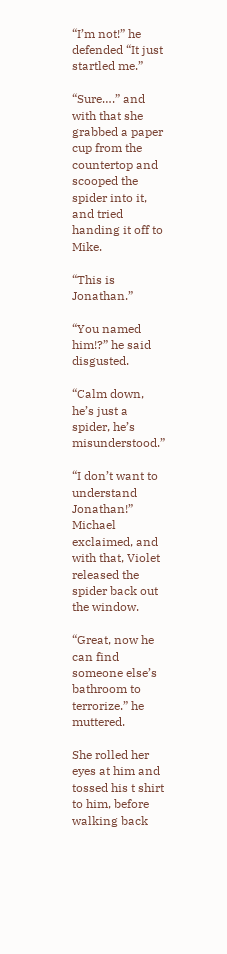“I’m not!” he defended “It just startled me.”

“Sure….” and with that she grabbed a paper cup from the countertop and scooped the spider into it, and tried handing it off to Mike.

“This is Jonathan.”

“You named him!?” he said disgusted.

“Calm down, he’s just a spider, he’s misunderstood.”

“I don’t want to understand Jonathan!” Michael exclaimed, and with that, Violet released the spider back out the window.

“Great, now he can find someone else’s bathroom to terrorize.” he muttered.

She rolled her eyes at him and tossed his t shirt to him, before walking back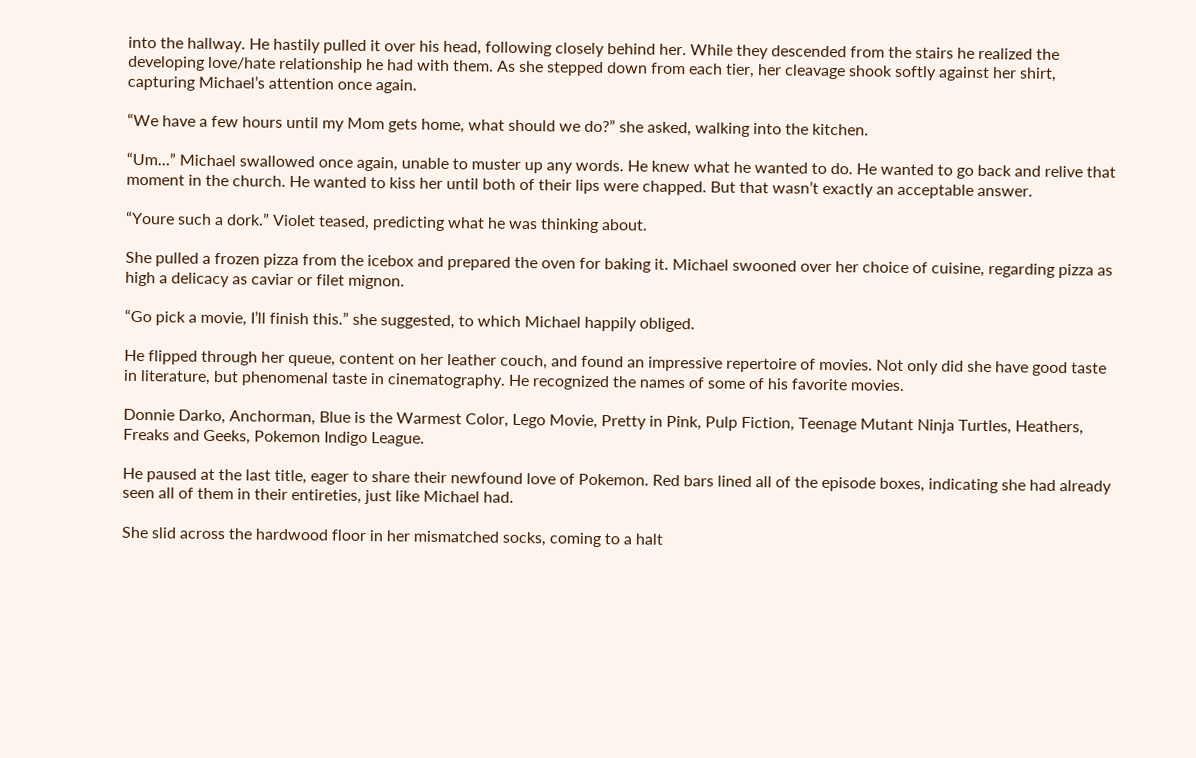into the hallway. He hastily pulled it over his head, following closely behind her. While they descended from the stairs he realized the developing love/hate relationship he had with them. As she stepped down from each tier, her cleavage shook softly against her shirt, capturing Michael’s attention once again.

“We have a few hours until my Mom gets home, what should we do?” she asked, walking into the kitchen.

“Um…” Michael swallowed once again, unable to muster up any words. He knew what he wanted to do. He wanted to go back and relive that moment in the church. He wanted to kiss her until both of their lips were chapped. But that wasn’t exactly an acceptable answer.

“Youre such a dork.” Violet teased, predicting what he was thinking about.

She pulled a frozen pizza from the icebox and prepared the oven for baking it. Michael swooned over her choice of cuisine, regarding pizza as high a delicacy as caviar or filet mignon.

“Go pick a movie, I’ll finish this.” she suggested, to which Michael happily obliged.

He flipped through her queue, content on her leather couch, and found an impressive repertoire of movies. Not only did she have good taste in literature, but phenomenal taste in cinematography. He recognized the names of some of his favorite movies.

Donnie Darko, Anchorman, Blue is the Warmest Color, Lego Movie, Pretty in Pink, Pulp Fiction, Teenage Mutant Ninja Turtles, Heathers, Freaks and Geeks, Pokemon Indigo League.

He paused at the last title, eager to share their newfound love of Pokemon. Red bars lined all of the episode boxes, indicating she had already seen all of them in their entireties, just like Michael had.

She slid across the hardwood floor in her mismatched socks, coming to a halt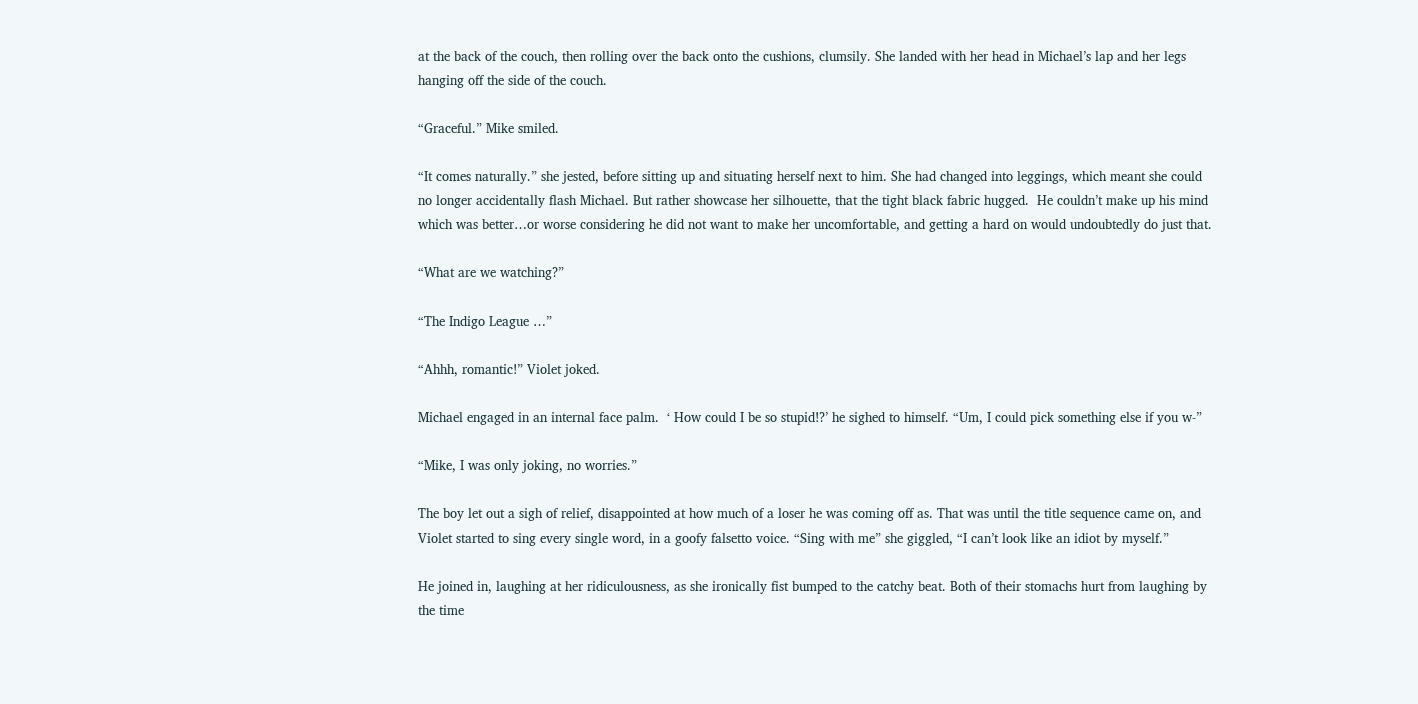at the back of the couch, then rolling over the back onto the cushions, clumsily. She landed with her head in Michael’s lap and her legs hanging off the side of the couch.

“Graceful.” Mike smiled.

“It comes naturally.” she jested, before sitting up and situating herself next to him. She had changed into leggings, which meant she could no longer accidentally flash Michael. But rather showcase her silhouette, that the tight black fabric hugged.  He couldn’t make up his mind which was better…or worse considering he did not want to make her uncomfortable, and getting a hard on would undoubtedly do just that.

“What are we watching?”

“The Indigo League …”

“Ahhh, romantic!” Violet joked.

Michael engaged in an internal face palm.  ‘ How could I be so stupid!?’ he sighed to himself. “Um, I could pick something else if you w-”

“Mike, I was only joking, no worries.”

The boy let out a sigh of relief, disappointed at how much of a loser he was coming off as. That was until the title sequence came on, and Violet started to sing every single word, in a goofy falsetto voice. “Sing with me” she giggled, “I can’t look like an idiot by myself.”

He joined in, laughing at her ridiculousness, as she ironically fist bumped to the catchy beat. Both of their stomachs hurt from laughing by the time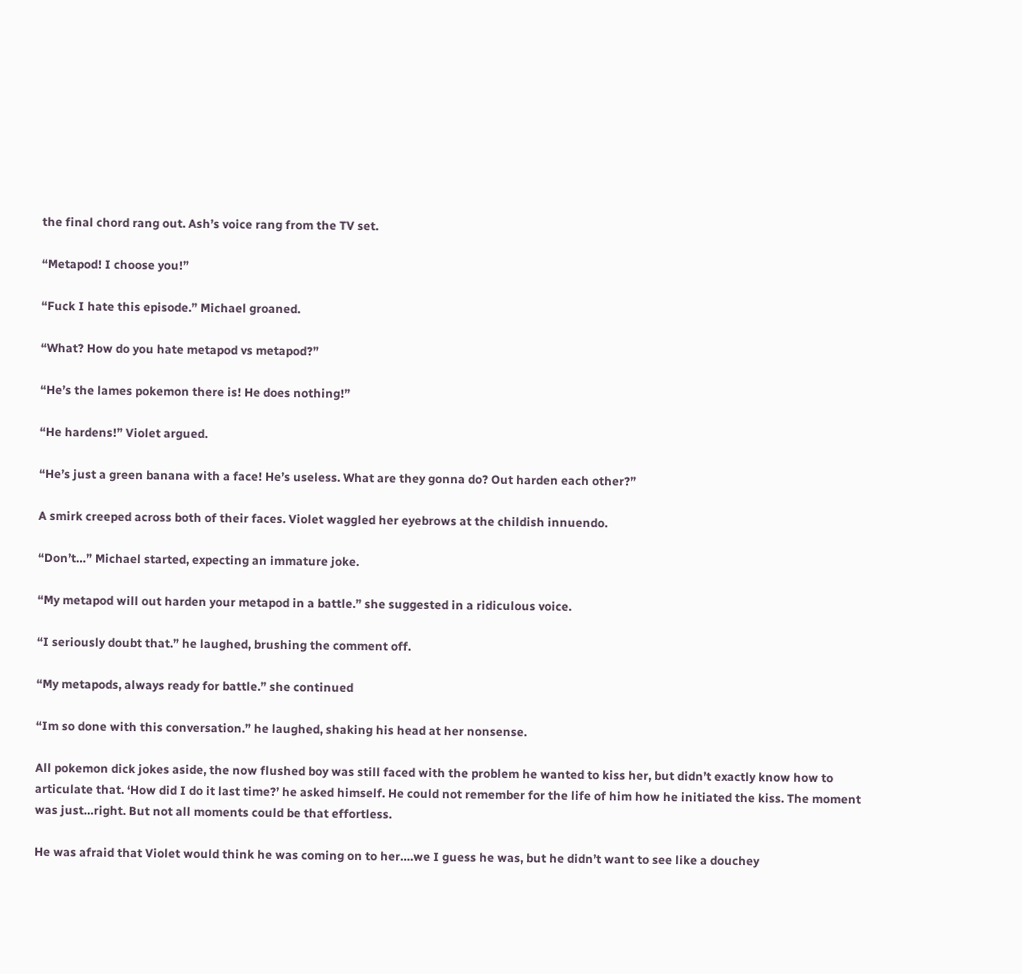the final chord rang out. Ash’s voice rang from the TV set.

“Metapod! I choose you!”

“Fuck I hate this episode.” Michael groaned.

“What? How do you hate metapod vs metapod?”

“He’s the lames pokemon there is! He does nothing!”

“He hardens!” Violet argued.

“He’s just a green banana with a face! He’s useless. What are they gonna do? Out harden each other?”

A smirk creeped across both of their faces. Violet waggled her eyebrows at the childish innuendo.

“Don’t…” Michael started, expecting an immature joke.

“My metapod will out harden your metapod in a battle.” she suggested in a ridiculous voice.

“I seriously doubt that.” he laughed, brushing the comment off.

“My metapods, always ready for battle.” she continued

“Im so done with this conversation.” he laughed, shaking his head at her nonsense.

All pokemon dick jokes aside, the now flushed boy was still faced with the problem he wanted to kiss her, but didn’t exactly know how to articulate that. ‘How did I do it last time?’ he asked himself. He could not remember for the life of him how he initiated the kiss. The moment was just…right. But not all moments could be that effortless.

He was afraid that Violet would think he was coming on to her….we I guess he was, but he didn’t want to see like a douchey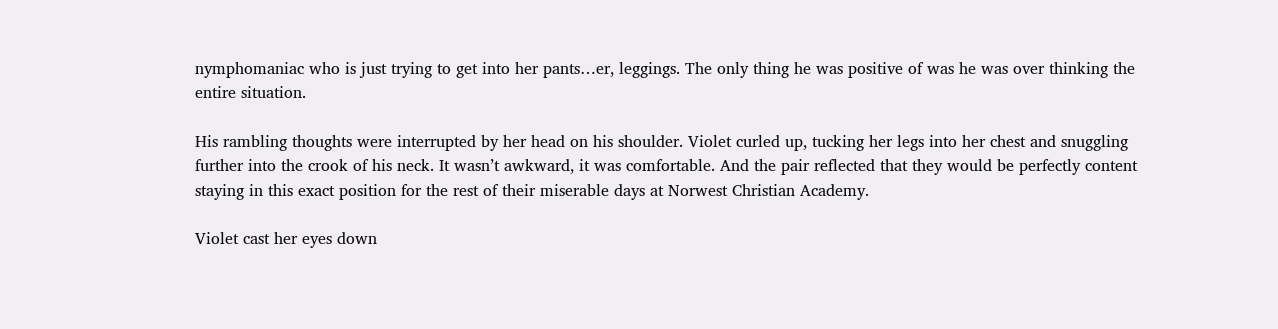nymphomaniac who is just trying to get into her pants…er, leggings. The only thing he was positive of was he was over thinking the entire situation.

His rambling thoughts were interrupted by her head on his shoulder. Violet curled up, tucking her legs into her chest and snuggling further into the crook of his neck. It wasn’t awkward, it was comfortable. And the pair reflected that they would be perfectly content staying in this exact position for the rest of their miserable days at Norwest Christian Academy.

Violet cast her eyes down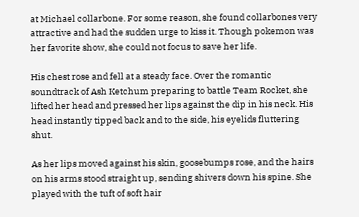at Michael collarbone. For some reason, she found collarbones very attractive and had the sudden urge to kiss it. Though pokemon was her favorite show, she could not focus to save her life.

His chest rose and fell at a steady face. Over the romantic soundtrack of Ash Ketchum preparing to battle Team Rocket, she lifted her head and pressed her lips against the dip in his neck. His head instantly tipped back and to the side, his eyelids fluttering shut.

As her lips moved against his skin, goosebumps rose, and the hairs on his arms stood straight up, sending shivers down his spine. She played with the tuft of soft hair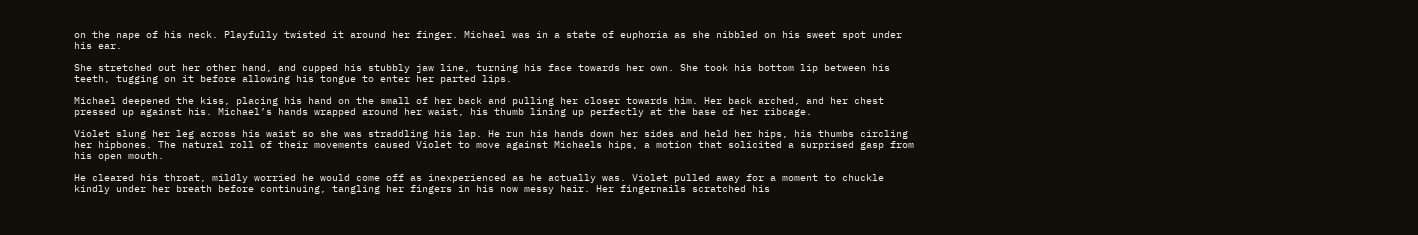on the nape of his neck. Playfully twisted it around her finger. Michael was in a state of euphoria as she nibbled on his sweet spot under his ear.

She stretched out her other hand, and cupped his stubbly jaw line, turning his face towards her own. She took his bottom lip between his teeth, tugging on it before allowing his tongue to enter her parted lips.

Michael deepened the kiss, placing his hand on the small of her back and pulling her closer towards him. Her back arched, and her chest pressed up against his. Michael’s hands wrapped around her waist, his thumb lining up perfectly at the base of her ribcage.

Violet slung her leg across his waist so she was straddling his lap. He run his hands down her sides and held her hips, his thumbs circling her hipbones. The natural roll of their movements caused Violet to move against Michaels hips, a motion that solicited a surprised gasp from his open mouth.

He cleared his throat, mildly worried he would come off as inexperienced as he actually was. Violet pulled away for a moment to chuckle kindly under her breath before continuing, tangling her fingers in his now messy hair. Her fingernails scratched his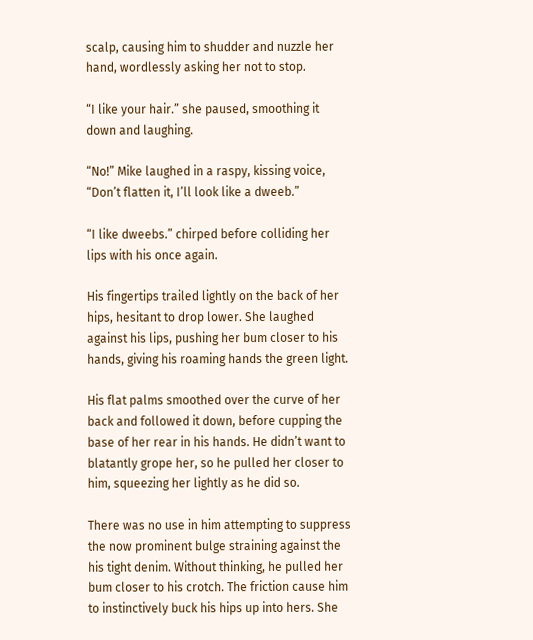scalp, causing him to shudder and nuzzle her hand, wordlessly asking her not to stop.

“I like your hair.” she paused, smoothing it down and laughing.

“No!” Mike laughed in a raspy, kissing voice, “Don’t flatten it, I’ll look like a dweeb.”

“I like dweebs.” chirped before colliding her lips with his once again.

His fingertips trailed lightly on the back of her hips, hesitant to drop lower. She laughed against his lips, pushing her bum closer to his hands, giving his roaming hands the green light.

His flat palms smoothed over the curve of her back and followed it down, before cupping the base of her rear in his hands. He didn’t want to blatantly grope her, so he pulled her closer to him, squeezing her lightly as he did so.

There was no use in him attempting to suppress the now prominent bulge straining against the his tight denim. Without thinking, he pulled her bum closer to his crotch. The friction cause him to instinctively buck his hips up into hers. She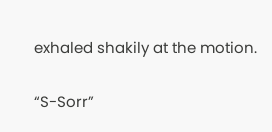exhaled shakily at the motion.

“S-Sorr”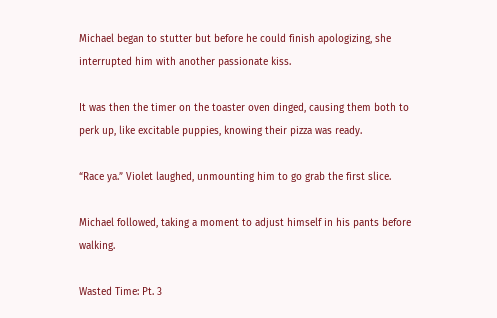Michael began to stutter but before he could finish apologizing, she interrupted him with another passionate kiss.

It was then the timer on the toaster oven dinged, causing them both to perk up, like excitable puppies, knowing their pizza was ready.

“Race ya.” Violet laughed, unmounting him to go grab the first slice.

Michael followed, taking a moment to adjust himself in his pants before walking.

Wasted Time: Pt. 3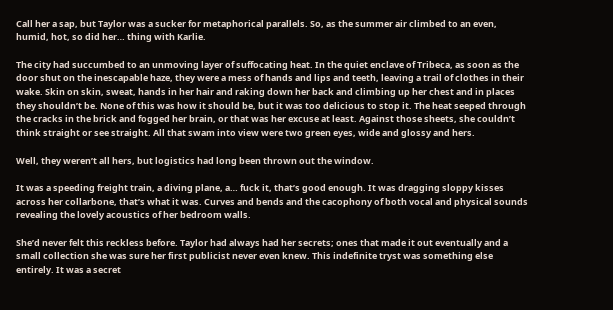Call her a sap, but Taylor was a sucker for metaphorical parallels. So, as the summer air climbed to an even, humid, hot, so did her… thing with Karlie.

The city had succumbed to an unmoving layer of suffocating heat. In the quiet enclave of Tribeca, as soon as the door shut on the inescapable haze, they were a mess of hands and lips and teeth, leaving a trail of clothes in their wake. Skin on skin, sweat, hands in her hair and raking down her back and climbing up her chest and in places they shouldn’t be. None of this was how it should be, but it was too delicious to stop it. The heat seeped through the cracks in the brick and fogged her brain, or that was her excuse at least. Against those sheets, she couldn’t think straight or see straight. All that swam into view were two green eyes, wide and glossy and hers.

Well, they weren’t all hers, but logistics had long been thrown out the window.

It was a speeding freight train, a diving plane, a… fuck it, that’s good enough. It was dragging sloppy kisses across her collarbone, that’s what it was. Curves and bends and the cacophony of both vocal and physical sounds revealing the lovely acoustics of her bedroom walls.

She’d never felt this reckless before. Taylor had always had her secrets; ones that made it out eventually and a small collection she was sure her first publicist never even knew. This indefinite tryst was something else entirely. It was a secret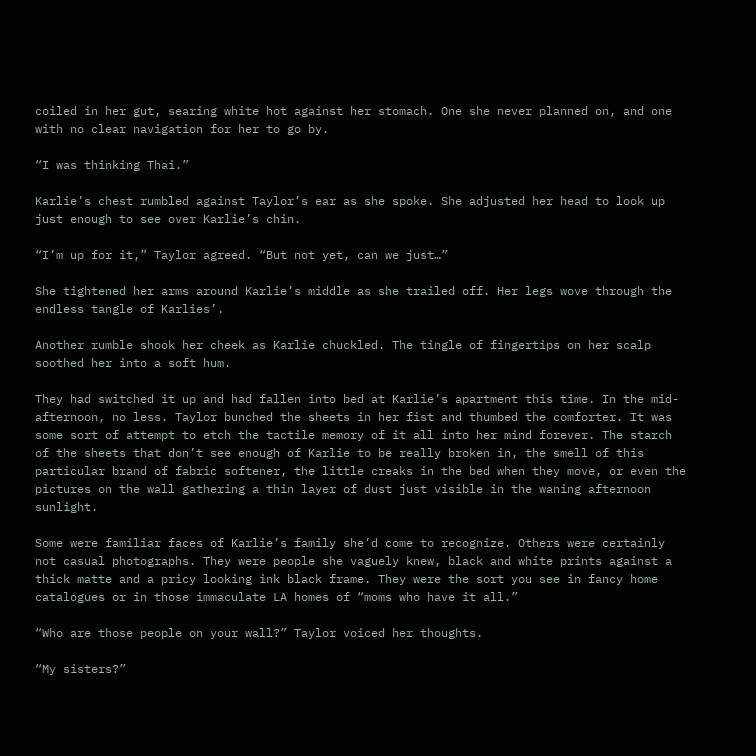coiled in her gut, searing white hot against her stomach. One she never planned on, and one with no clear navigation for her to go by.

“I was thinking Thai.”

Karlie’s chest rumbled against Taylor’s ear as she spoke. She adjusted her head to look up just enough to see over Karlie’s chin.

“I’m up for it,” Taylor agreed. “But not yet, can we just…”

She tightened her arms around Karlie’s middle as she trailed off. Her legs wove through the endless tangle of Karlies’.

Another rumble shook her cheek as Karlie chuckled. The tingle of fingertips on her scalp soothed her into a soft hum.

They had switched it up and had fallen into bed at Karlie’s apartment this time. In the mid-afternoon, no less. Taylor bunched the sheets in her fist and thumbed the comforter. It was some sort of attempt to etch the tactile memory of it all into her mind forever. The starch of the sheets that don’t see enough of Karlie to be really broken in, the smell of this particular brand of fabric softener, the little creaks in the bed when they move, or even the pictures on the wall gathering a thin layer of dust just visible in the waning afternoon sunlight.

Some were familiar faces of Karlie’s family she’d come to recognize. Others were certainly not casual photographs. They were people she vaguely knew, black and white prints against a thick matte and a pricy looking ink black frame. They were the sort you see in fancy home catalogues or in those immaculate LA homes of “moms who have it all.”

“Who are those people on your wall?” Taylor voiced her thoughts.

“My sisters?”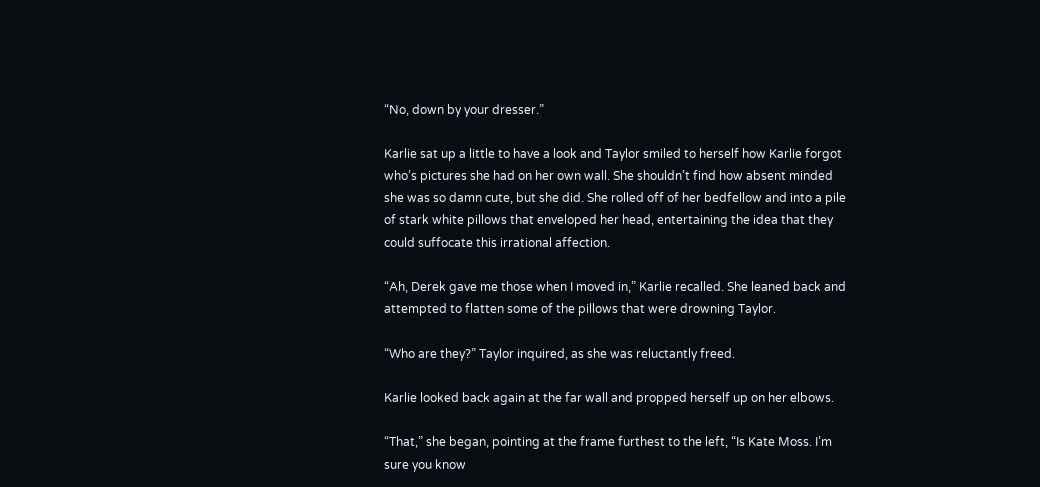“No, down by your dresser.”

Karlie sat up a little to have a look and Taylor smiled to herself how Karlie forgot who’s pictures she had on her own wall. She shouldn’t find how absent minded she was so damn cute, but she did. She rolled off of her bedfellow and into a pile of stark white pillows that enveloped her head, entertaining the idea that they could suffocate this irrational affection.

“Ah, Derek gave me those when I moved in,” Karlie recalled. She leaned back and attempted to flatten some of the pillows that were drowning Taylor.

“Who are they?” Taylor inquired, as she was reluctantly freed.

Karlie looked back again at the far wall and propped herself up on her elbows.

“That,” she began, pointing at the frame furthest to the left, “Is Kate Moss. I’m sure you know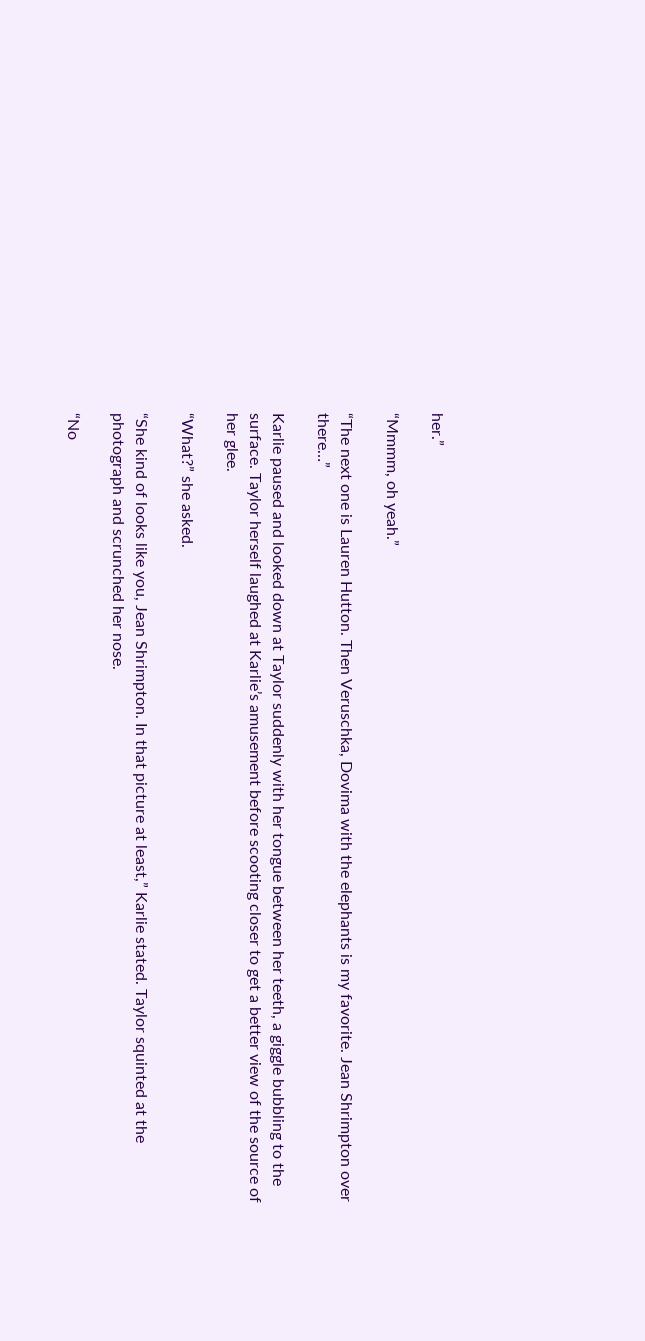her.”

“Mmmm, oh yeah.”

“The next one is Lauren Hutton. Then Veruschka, Dovima with the elephants is my favorite. Jean Shrimpton over there…”

Karlie paused and looked down at Taylor suddenly with her tongue between her teeth, a giggle bubbling to the surface. Taylor herself laughed at Karlie’s amusement before scooting closer to get a better view of the source of her glee.

“What?” she asked.

“She kind of looks like you, Jean Shrimpton. In that picture at least,” Karlie stated. Taylor squinted at the photograph and scrunched her nose.

“No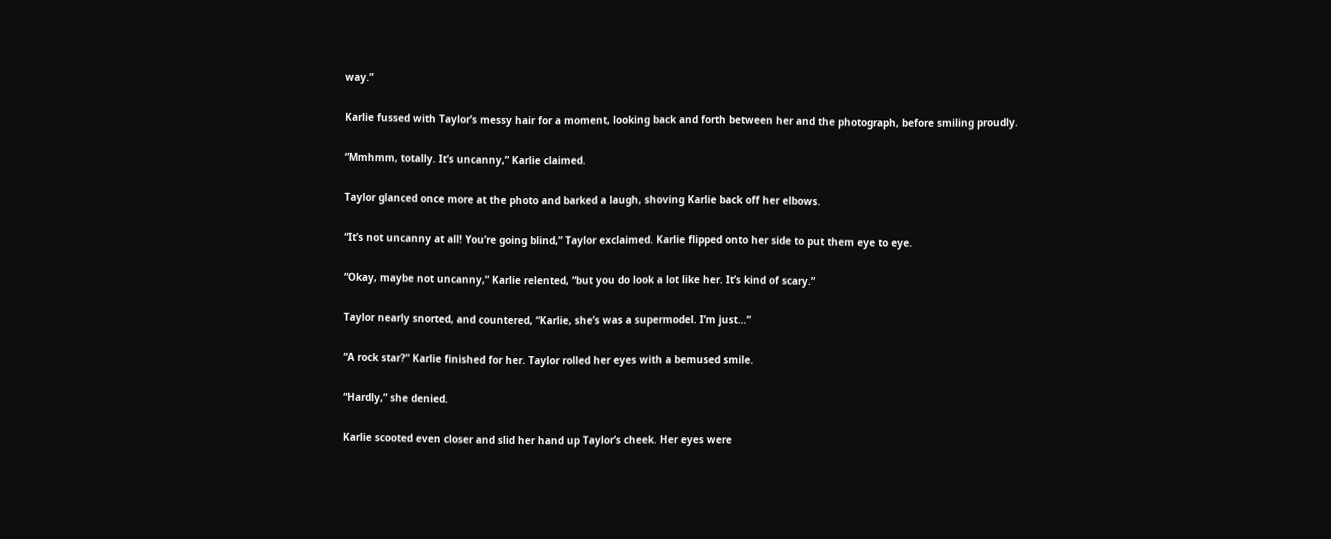way.”

Karlie fussed with Taylor’s messy hair for a moment, looking back and forth between her and the photograph, before smiling proudly.

“Mmhmm, totally. It’s uncanny,” Karlie claimed.

Taylor glanced once more at the photo and barked a laugh, shoving Karlie back off her elbows.

“It’s not uncanny at all! You’re going blind,” Taylor exclaimed. Karlie flipped onto her side to put them eye to eye.

“Okay, maybe not uncanny,” Karlie relented, “but you do look a lot like her. It’s kind of scary.”

Taylor nearly snorted, and countered, “Karlie, she’s was a supermodel. I’m just…”

“A rock star?” Karlie finished for her. Taylor rolled her eyes with a bemused smile.

“Hardly,” she denied.

Karlie scooted even closer and slid her hand up Taylor’s cheek. Her eyes were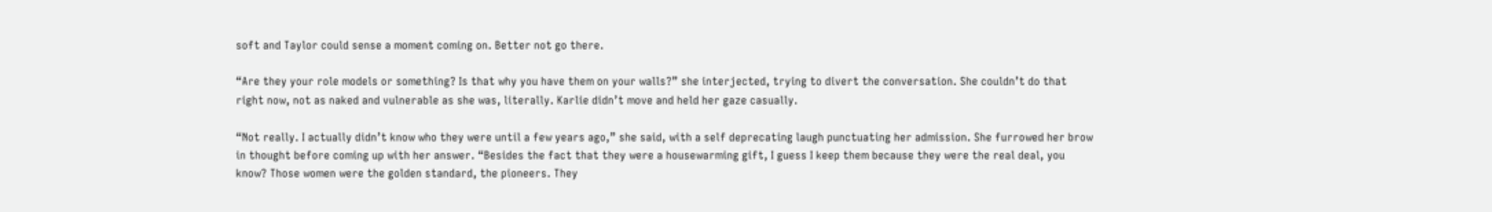soft and Taylor could sense a moment coming on. Better not go there.

“Are they your role models or something? Is that why you have them on your walls?” she interjected, trying to divert the conversation. She couldn’t do that right now, not as naked and vulnerable as she was, literally. Karlie didn’t move and held her gaze casually.

“Not really. I actually didn’t know who they were until a few years ago,” she said, with a self deprecating laugh punctuating her admission. She furrowed her brow in thought before coming up with her answer. “Besides the fact that they were a housewarming gift, I guess I keep them because they were the real deal, you know? Those women were the golden standard, the pioneers. They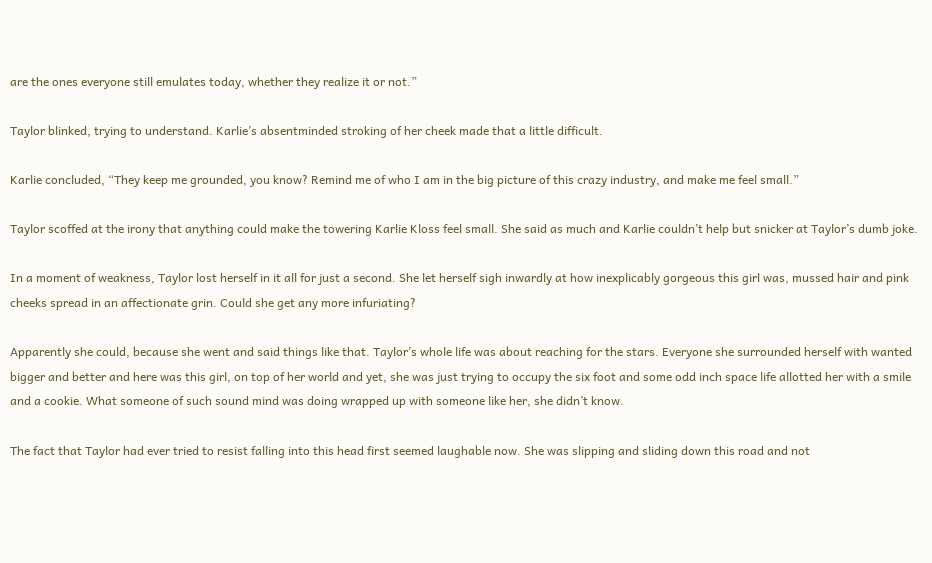are the ones everyone still emulates today, whether they realize it or not.”

Taylor blinked, trying to understand. Karlie’s absentminded stroking of her cheek made that a little difficult.

Karlie concluded, “They keep me grounded, you know? Remind me of who I am in the big picture of this crazy industry, and make me feel small.”

Taylor scoffed at the irony that anything could make the towering Karlie Kloss feel small. She said as much and Karlie couldn’t help but snicker at Taylor’s dumb joke.

In a moment of weakness, Taylor lost herself in it all for just a second. She let herself sigh inwardly at how inexplicably gorgeous this girl was, mussed hair and pink cheeks spread in an affectionate grin. Could she get any more infuriating?

Apparently she could, because she went and said things like that. Taylor’s whole life was about reaching for the stars. Everyone she surrounded herself with wanted bigger and better and here was this girl, on top of her world and yet, she was just trying to occupy the six foot and some odd inch space life allotted her with a smile and a cookie. What someone of such sound mind was doing wrapped up with someone like her, she didn’t know.

The fact that Taylor had ever tried to resist falling into this head first seemed laughable now. She was slipping and sliding down this road and not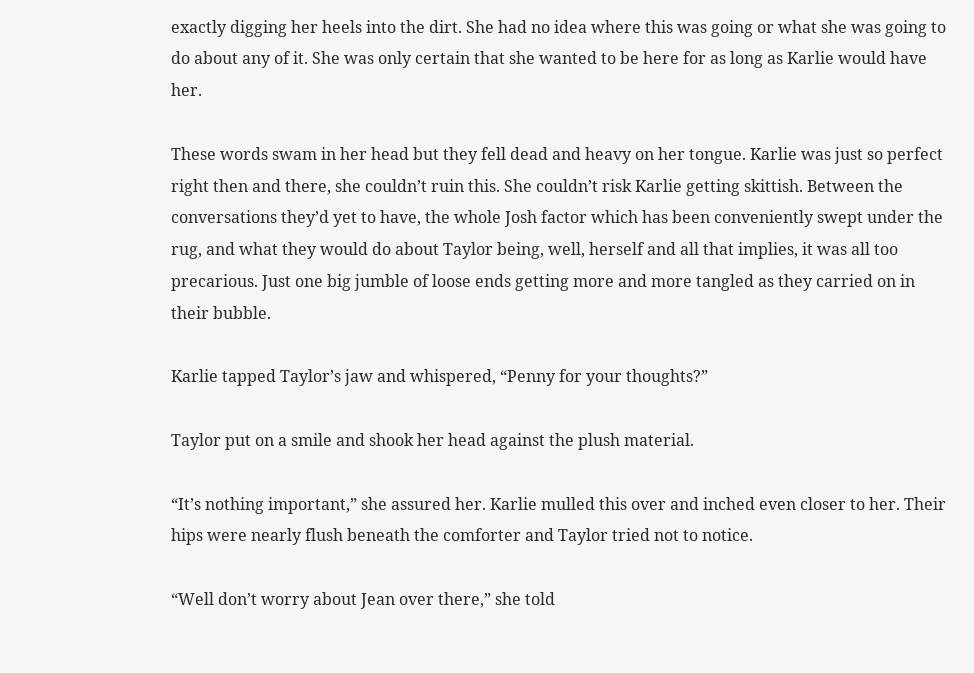exactly digging her heels into the dirt. She had no idea where this was going or what she was going to do about any of it. She was only certain that she wanted to be here for as long as Karlie would have her.

These words swam in her head but they fell dead and heavy on her tongue. Karlie was just so perfect right then and there, she couldn’t ruin this. She couldn’t risk Karlie getting skittish. Between the conversations they’d yet to have, the whole Josh factor which has been conveniently swept under the rug, and what they would do about Taylor being, well, herself and all that implies, it was all too precarious. Just one big jumble of loose ends getting more and more tangled as they carried on in their bubble.

Karlie tapped Taylor’s jaw and whispered, “Penny for your thoughts?”

Taylor put on a smile and shook her head against the plush material.

“It’s nothing important,” she assured her. Karlie mulled this over and inched even closer to her. Their hips were nearly flush beneath the comforter and Taylor tried not to notice.

“Well don’t worry about Jean over there,” she told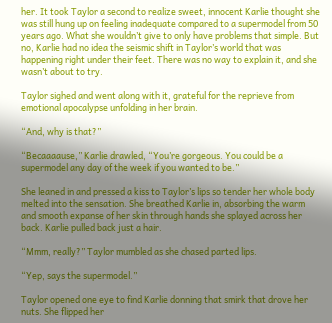her. It took Taylor a second to realize sweet, innocent Karlie thought she was still hung up on feeling inadequate compared to a supermodel from 50 years ago. What she wouldn’t give to only have problems that simple. But no, Karlie had no idea the seismic shift in Taylor’s world that was happening right under their feet. There was no way to explain it, and she wasn’t about to try.

Taylor sighed and went along with it, grateful for the reprieve from emotional apocalypse unfolding in her brain.

“And, why is that?”

“Becaaaause,” Karlie drawled, “You’re gorgeous. You could be a supermodel any day of the week if you wanted to be.”

She leaned in and pressed a kiss to Taylor’s lips so tender her whole body melted into the sensation. She breathed Karlie in, absorbing the warm and smooth expanse of her skin through hands she splayed across her back. Karlie pulled back just a hair.

“Mmm, really?” Taylor mumbled as she chased parted lips.

“Yep, says the supermodel.”

Taylor opened one eye to find Karlie donning that smirk that drove her nuts. She flipped her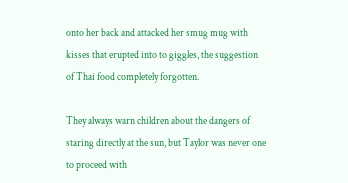onto her back and attacked her smug mug with kisses that erupted into to giggles, the suggestion of Thai food completely forgotten.

They always warn children about the dangers of staring directly at the sun, but Taylor was never one to proceed with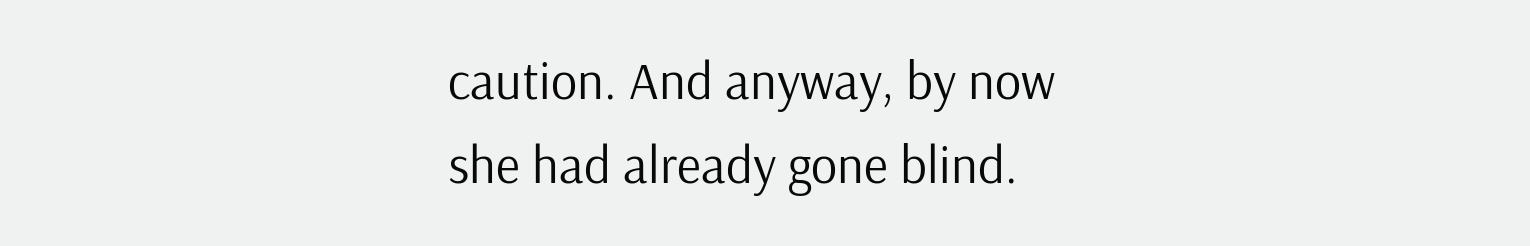caution. And anyway, by now she had already gone blind.